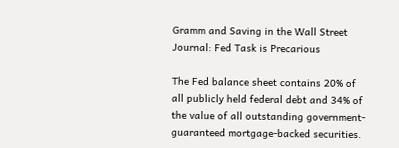Gramm and Saving in the Wall Street Journal: Fed Task is Precarious

The Fed balance sheet contains 20% of all publicly held federal debt and 34% of the value of all outstanding government-guaranteed mortgage-backed securities.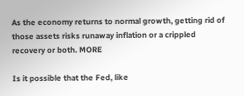As the economy returns to normal growth, getting rid of those assets risks runaway inflation or a crippled recovery or both. MORE

Is it possible that the Fed, like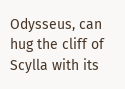Odysseus, can hug the cliff of Scylla with its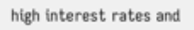high interest rates and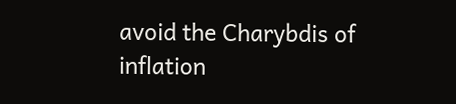avoid the Charybdis of inflation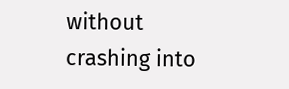without crashing into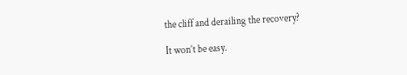the cliff and derailing the recovery?

It won’t be easy.